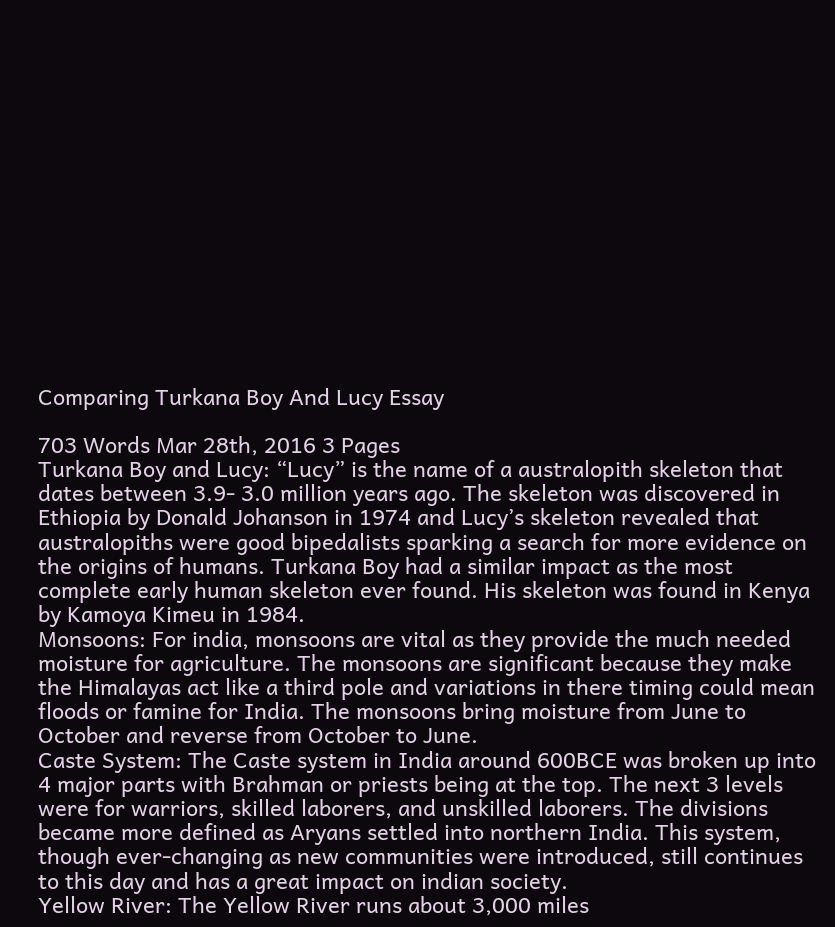Comparing Turkana Boy And Lucy Essay

703 Words Mar 28th, 2016 3 Pages
Turkana Boy and Lucy: “Lucy” is the name of a australopith skeleton that dates between 3.9- 3.0 million years ago. The skeleton was discovered in Ethiopia by Donald Johanson in 1974 and Lucy’s skeleton revealed that australopiths were good bipedalists sparking a search for more evidence on the origins of humans. Turkana Boy had a similar impact as the most complete early human skeleton ever found. His skeleton was found in Kenya by Kamoya Kimeu in 1984.
Monsoons: For india, monsoons are vital as they provide the much needed moisture for agriculture. The monsoons are significant because they make the Himalayas act like a third pole and variations in there timing could mean floods or famine for India. The monsoons bring moisture from June to October and reverse from October to June.
Caste System: The Caste system in India around 600BCE was broken up into 4 major parts with Brahman or priests being at the top. The next 3 levels were for warriors, skilled laborers, and unskilled laborers. The divisions became more defined as Aryans settled into northern India. This system, though ever-changing as new communities were introduced, still continues to this day and has a great impact on indian society.
Yellow River: The Yellow River runs about 3,000 miles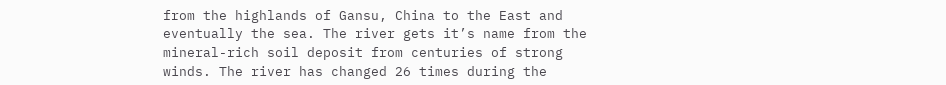from the highlands of Gansu, China to the East and eventually the sea. The river gets it’s name from the mineral-rich soil deposit from centuries of strong winds. The river has changed 26 times during the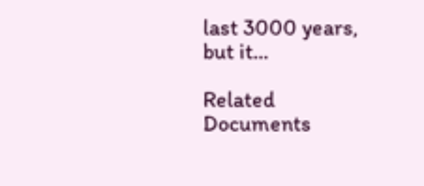last 3000 years, but it…

Related Documents